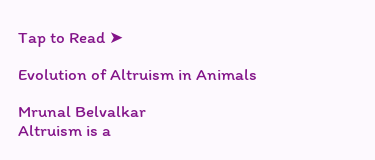Tap to Read ➤

Evolution of Altruism in Animals

Mrunal Belvalkar
Altruism is a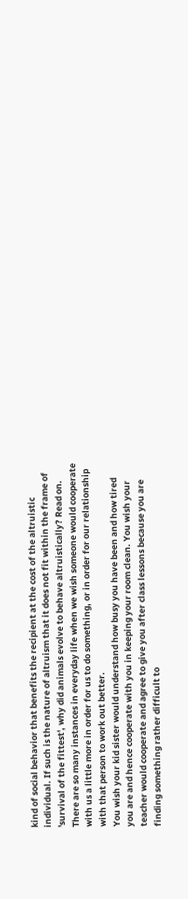kind of social behavior that benefits the recipient at the cost of the altruistic individual. If such is the nature of altruism that it does not fit within the frame of 'survival of the fittest', why did animals evolve to behave altruistically? Read on.
There are so many instances in everyday life when we wish someone would cooperate with us a little more in order for us to do something, or in order for our relationship with that person to work out better.
You wish your kid sister would understand how busy you have been and how tired you are and hence cooperate with you in keeping your room clean. You wish your teacher would cooperate and agree to give you after class lessons because you are finding something rather difficult to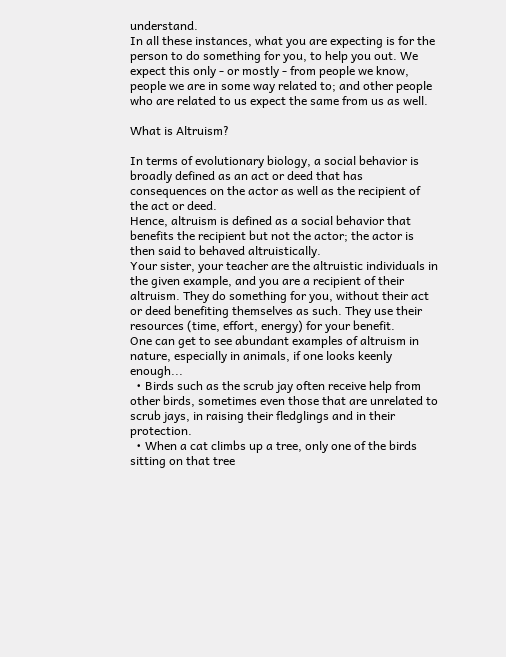understand.
In all these instances, what you are expecting is for the person to do something for you, to help you out. We expect this only - or mostly - from people we know, people we are in some way related to; and other people who are related to us expect the same from us as well.

What is Altruism?

In terms of evolutionary biology, a social behavior is broadly defined as an act or deed that has consequences on the actor as well as the recipient of the act or deed.
Hence, altruism is defined as a social behavior that benefits the recipient but not the actor; the actor is then said to behaved altruistically.
Your sister, your teacher are the altruistic individuals in the given example, and you are a recipient of their altruism. They do something for you, without their act or deed benefiting themselves as such. They use their resources (time, effort, energy) for your benefit.
One can get to see abundant examples of altruism in nature, especially in animals, if one looks keenly enough...
  • Birds such as the scrub jay often receive help from other birds, sometimes even those that are unrelated to scrub jays, in raising their fledglings and in their protection.
  • When a cat climbs up a tree, only one of the birds sitting on that tree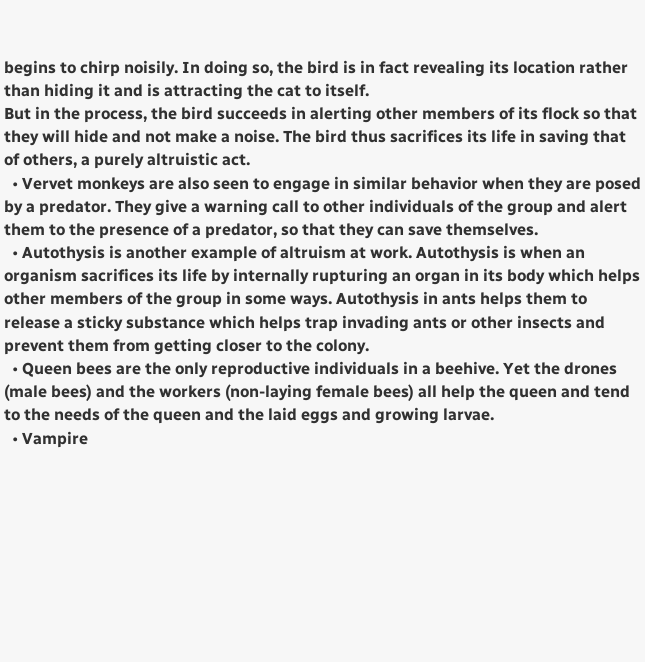begins to chirp noisily. In doing so, the bird is in fact revealing its location rather than hiding it and is attracting the cat to itself.
But in the process, the bird succeeds in alerting other members of its flock so that they will hide and not make a noise. The bird thus sacrifices its life in saving that of others, a purely altruistic act.
  • Vervet monkeys are also seen to engage in similar behavior when they are posed by a predator. They give a warning call to other individuals of the group and alert them to the presence of a predator, so that they can save themselves.
  • Autothysis is another example of altruism at work. Autothysis is when an organism sacrifices its life by internally rupturing an organ in its body which helps other members of the group in some ways. Autothysis in ants helps them to release a sticky substance which helps trap invading ants or other insects and prevent them from getting closer to the colony.
  • Queen bees are the only reproductive individuals in a beehive. Yet the drones (male bees) and the workers (non-laying female bees) all help the queen and tend to the needs of the queen and the laid eggs and growing larvae.
  • Vampire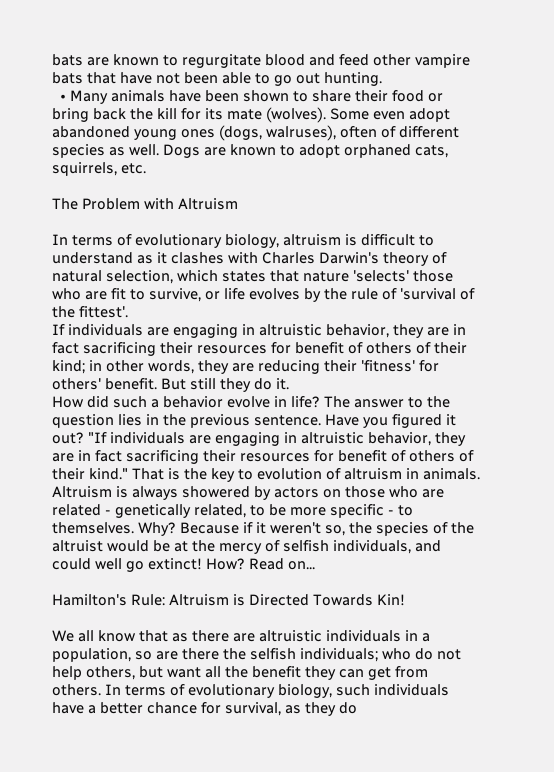bats are known to regurgitate blood and feed other vampire bats that have not been able to go out hunting.
  • Many animals have been shown to share their food or bring back the kill for its mate (wolves). Some even adopt abandoned young ones (dogs, walruses), often of different species as well. Dogs are known to adopt orphaned cats, squirrels, etc.

The Problem with Altruism

In terms of evolutionary biology, altruism is difficult to understand as it clashes with Charles Darwin's theory of natural selection, which states that nature 'selects' those who are fit to survive, or life evolves by the rule of 'survival of the fittest'.
If individuals are engaging in altruistic behavior, they are in fact sacrificing their resources for benefit of others of their kind; in other words, they are reducing their 'fitness' for others' benefit. But still they do it.
How did such a behavior evolve in life? The answer to the question lies in the previous sentence. Have you figured it out? "If individuals are engaging in altruistic behavior, they are in fact sacrificing their resources for benefit of others of their kind." That is the key to evolution of altruism in animals.
Altruism is always showered by actors on those who are related - genetically related, to be more specific - to themselves. Why? Because if it weren't so, the species of the altruist would be at the mercy of selfish individuals, and could well go extinct! How? Read on...

Hamilton's Rule: Altruism is Directed Towards Kin!

We all know that as there are altruistic individuals in a population, so are there the selfish individuals; who do not help others, but want all the benefit they can get from others. In terms of evolutionary biology, such individuals have a better chance for survival, as they do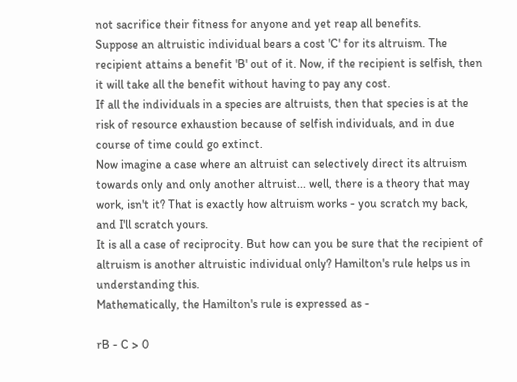not sacrifice their fitness for anyone and yet reap all benefits.
Suppose an altruistic individual bears a cost 'C' for its altruism. The recipient attains a benefit 'B' out of it. Now, if the recipient is selfish, then it will take all the benefit without having to pay any cost.
If all the individuals in a species are altruists, then that species is at the risk of resource exhaustion because of selfish individuals, and in due course of time could go extinct.
Now imagine a case where an altruist can selectively direct its altruism towards only and only another altruist... well, there is a theory that may work, isn't it? That is exactly how altruism works - you scratch my back, and I'll scratch yours.
It is all a case of reciprocity. But how can you be sure that the recipient of altruism is another altruistic individual only? Hamilton's rule helps us in understanding this.
Mathematically, the Hamilton's rule is expressed as -

rB - C > 0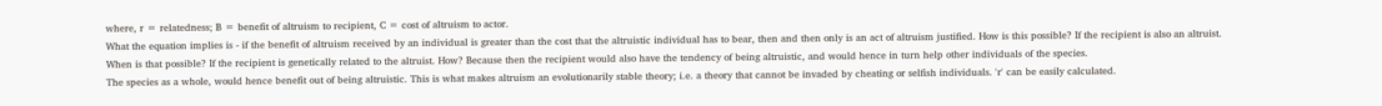where, r = relatedness; B = benefit of altruism to recipient, C = cost of altruism to actor.
What the equation implies is - if the benefit of altruism received by an individual is greater than the cost that the altruistic individual has to bear, then and then only is an act of altruism justified. How is this possible? If the recipient is also an altruist.
When is that possible? If the recipient is genetically related to the altruist. How? Because then the recipient would also have the tendency of being altruistic, and would hence in turn help other individuals of the species.
The species as a whole, would hence benefit out of being altruistic. This is what makes altruism an evolutionarily stable theory; i.e. a theory that cannot be invaded by cheating or selfish individuals. 'r' can be easily calculated.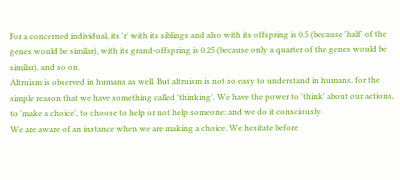For a concerned individual, its 'r' with its siblings and also with its offspring is 0.5 (because 'half' of the genes would be similar), with its grand-offspring is 0.25 (because only a quarter of the genes would be similar), and so on.
Altruism is observed in humans as well. But altruism is not so easy to understand in humans, for the simple reason that we have something called 'thinking'. We have the power to 'think' about our actions, to 'make a choice', to choose to help or not help someone; and we do it consciously.
We are aware of an instance when we are making a choice. We hesitate before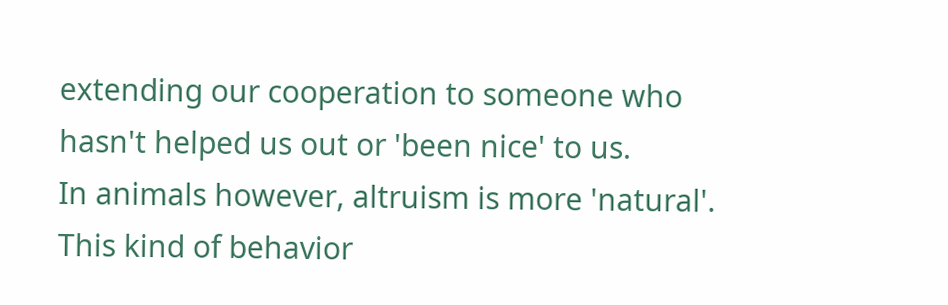extending our cooperation to someone who hasn't helped us out or 'been nice' to us.
In animals however, altruism is more 'natural'. This kind of behavior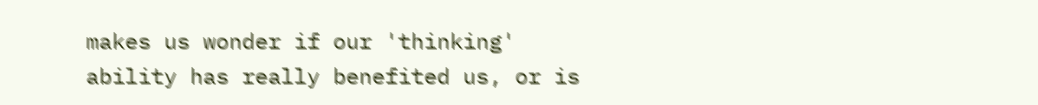makes us wonder if our 'thinking' ability has really benefited us, or is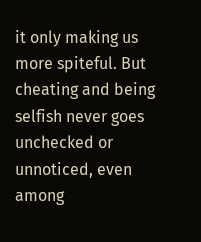it only making us more spiteful. But cheating and being selfish never goes unchecked or unnoticed, even among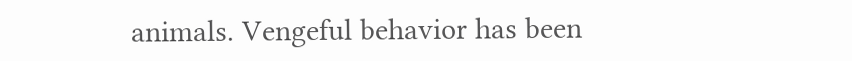animals. Vengeful behavior has been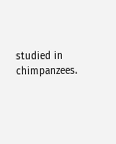studied in chimpanzees.